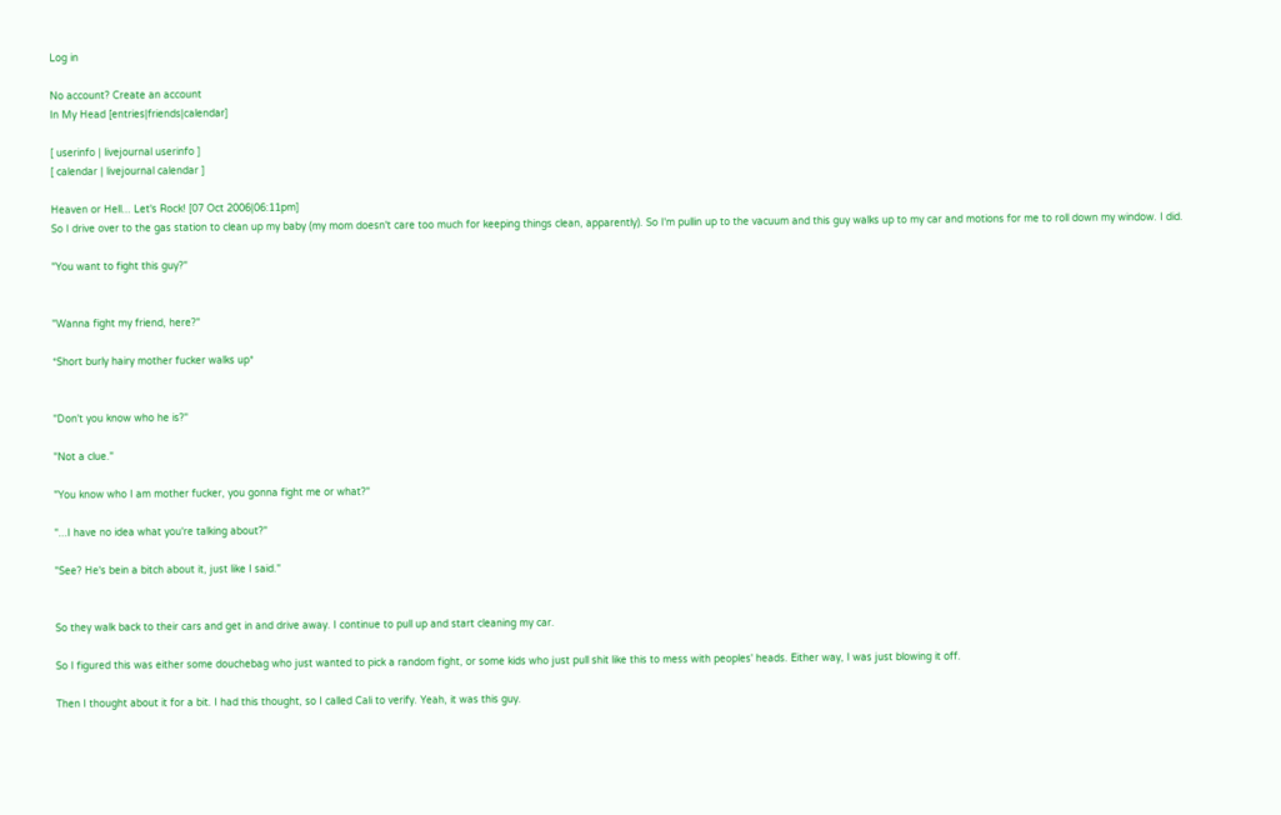Log in

No account? Create an account
In My Head [entries|friends|calendar]

[ userinfo | livejournal userinfo ]
[ calendar | livejournal calendar ]

Heaven or Hell... Let's Rock! [07 Oct 2006|06:11pm]
So I drive over to the gas station to clean up my baby (my mom doesn't care too much for keeping things clean, apparently). So I'm pullin up to the vacuum and this guy walks up to my car and motions for me to roll down my window. I did.

"You want to fight this guy?"


"Wanna fight my friend, here?"

*Short burly hairy mother fucker walks up*


"Don't you know who he is?"

"Not a clue."

"You know who I am mother fucker, you gonna fight me or what?"

"...I have no idea what you're talking about?"

"See? He's bein a bitch about it, just like I said."


So they walk back to their cars and get in and drive away. I continue to pull up and start cleaning my car.

So I figured this was either some douchebag who just wanted to pick a random fight, or some kids who just pull shit like this to mess with peoples' heads. Either way, I was just blowing it off.

Then I thought about it for a bit. I had this thought, so I called Cali to verify. Yeah, it was this guy.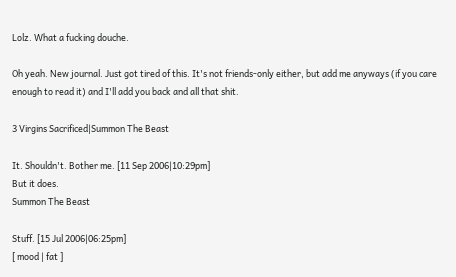Lolz. What a fucking douche.

Oh yeah. New journal. Just got tired of this. It's not friends-only either, but add me anyways (if you care enough to read it) and I'll add you back and all that shit.

3 Virgins Sacrificed|Summon The Beast

It. Shouldn't. Bother me. [11 Sep 2006|10:29pm]
But it does.
Summon The Beast

Stuff. [15 Jul 2006|06:25pm]
[ mood | fat ]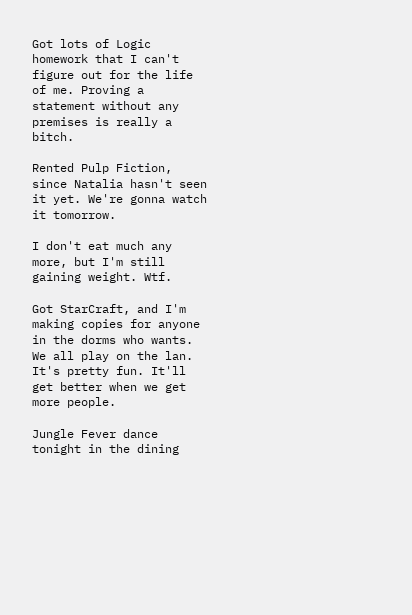Got lots of Logic homework that I can't figure out for the life of me. Proving a statement without any premises is really a bitch.

Rented Pulp Fiction, since Natalia hasn't seen it yet. We're gonna watch it tomorrow.

I don't eat much any more, but I'm still gaining weight. Wtf.

Got StarCraft, and I'm making copies for anyone in the dorms who wants. We all play on the lan. It's pretty fun. It'll get better when we get more people.

Jungle Fever dance tonight in the dining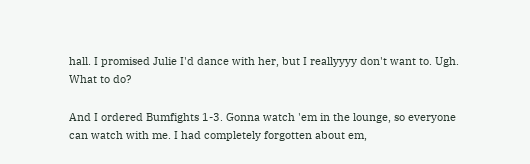hall. I promised Julie I'd dance with her, but I reallyyyy don't want to. Ugh. What to do?

And I ordered Bumfights 1-3. Gonna watch 'em in the lounge, so everyone can watch with me. I had completely forgotten about em,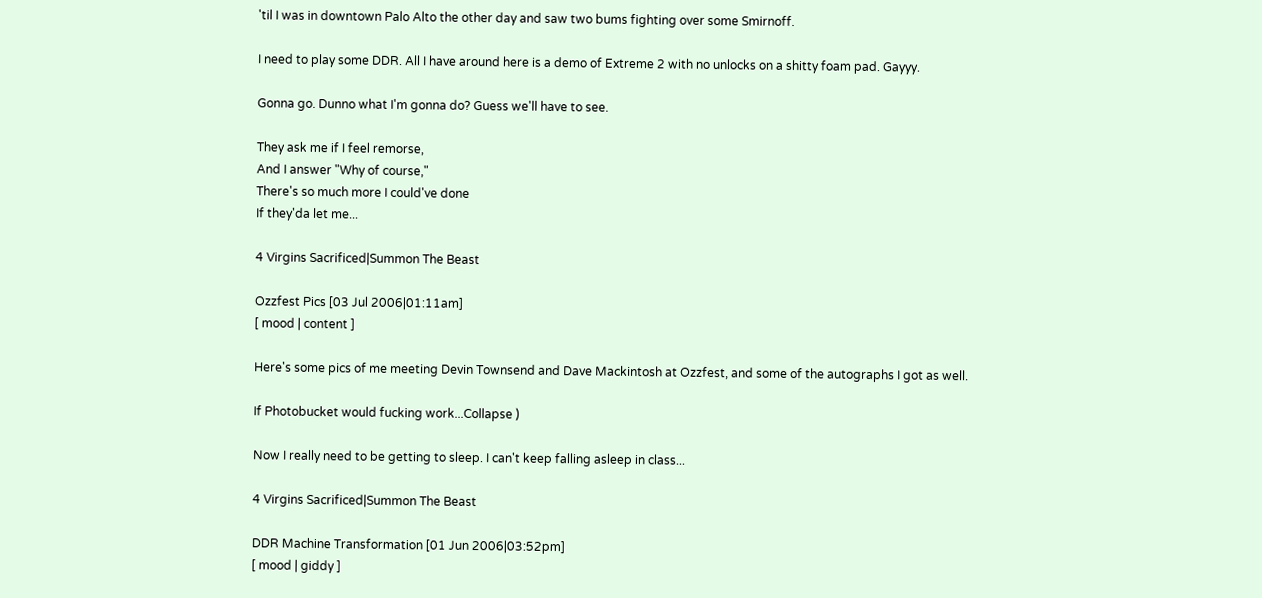'til I was in downtown Palo Alto the other day and saw two bums fighting over some Smirnoff.

I need to play some DDR. All I have around here is a demo of Extreme 2 with no unlocks on a shitty foam pad. Gayyy.

Gonna go. Dunno what I'm gonna do? Guess we'll have to see.

They ask me if I feel remorse,
And I answer "Why of course,"
There's so much more I could've done
If they'da let me...

4 Virgins Sacrificed|Summon The Beast

Ozzfest Pics [03 Jul 2006|01:11am]
[ mood | content ]

Here's some pics of me meeting Devin Townsend and Dave Mackintosh at Ozzfest, and some of the autographs I got as well.

If Photobucket would fucking work...Collapse )

Now I really need to be getting to sleep. I can't keep falling asleep in class...

4 Virgins Sacrificed|Summon The Beast

DDR Machine Transformation [01 Jun 2006|03:52pm]
[ mood | giddy ]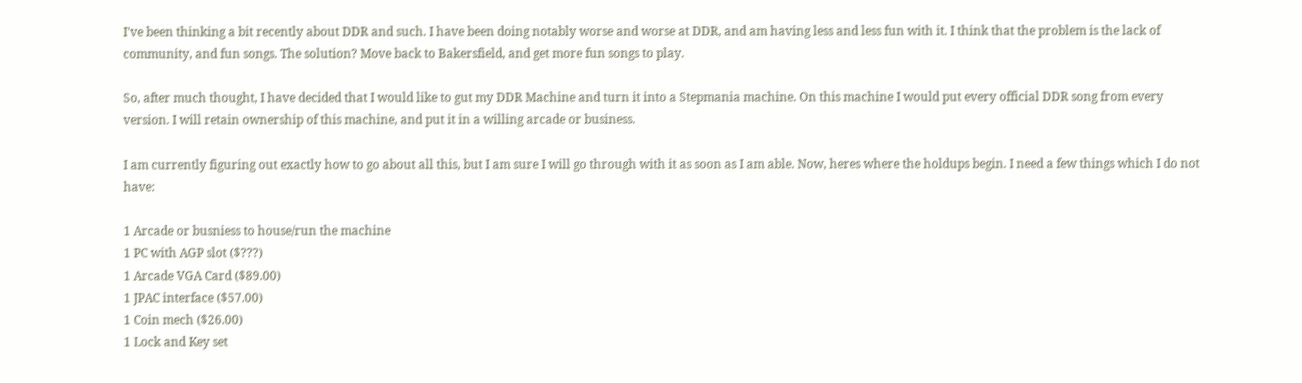I've been thinking a bit recently about DDR and such. I have been doing notably worse and worse at DDR, and am having less and less fun with it. I think that the problem is the lack of community, and fun songs. The solution? Move back to Bakersfield, and get more fun songs to play.

So, after much thought, I have decided that I would like to gut my DDR Machine and turn it into a Stepmania machine. On this machine I would put every official DDR song from every version. I will retain ownership of this machine, and put it in a willing arcade or business.

I am currently figuring out exactly how to go about all this, but I am sure I will go through with it as soon as I am able. Now, heres where the holdups begin. I need a few things which I do not have:

1 Arcade or busniess to house/run the machine
1 PC with AGP slot ($???)
1 Arcade VGA Card ($89.00)
1 JPAC interface ($57.00)
1 Coin mech ($26.00)
1 Lock and Key set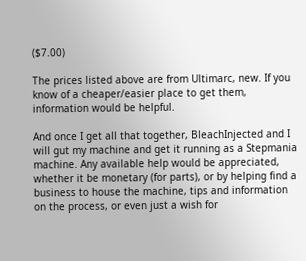($7.00)

The prices listed above are from Ultimarc, new. If you know of a cheaper/easier place to get them, information would be helpful.

And once I get all that together, BleachInjected and I will gut my machine and get it running as a Stepmania machine. Any available help would be appreciated, whether it be monetary (for parts), or by helping find a business to house the machine, tips and information on the process, or even just a wish for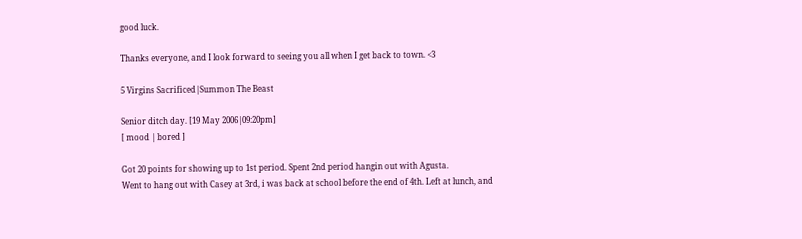good luck.

Thanks everyone, and I look forward to seeing you all when I get back to town. <3

5 Virgins Sacrificed|Summon The Beast

Senior ditch day. [19 May 2006|09:20pm]
[ mood | bored ]

Got 20 points for showing up to 1st period. Spent 2nd period hangin out with Agusta.
Went to hang out with Casey at 3rd, i was back at school before the end of 4th. Left at lunch, and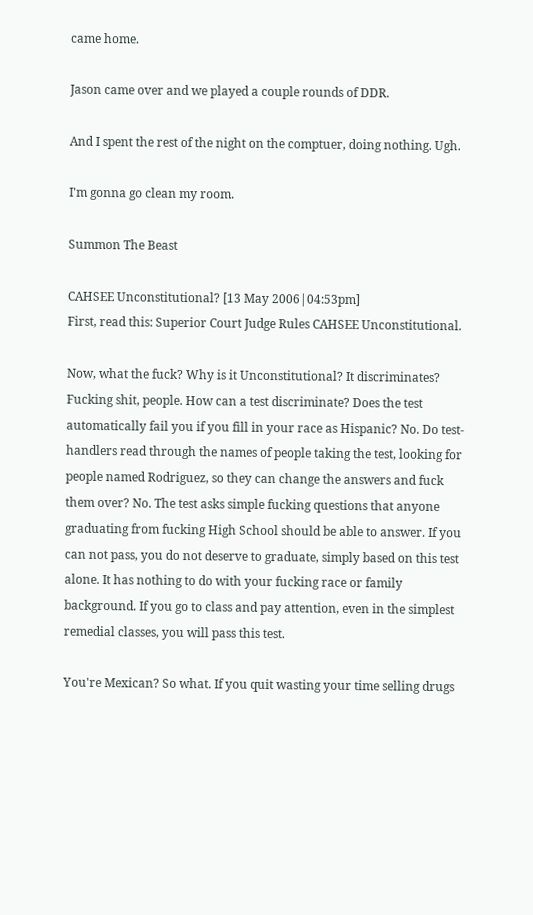came home.

Jason came over and we played a couple rounds of DDR.

And I spent the rest of the night on the comptuer, doing nothing. Ugh.

I'm gonna go clean my room.

Summon The Beast

CAHSEE Unconstitutional? [13 May 2006|04:53pm]
First, read this: Superior Court Judge Rules CAHSEE Unconstitutional.

Now, what the fuck? Why is it Unconstitutional? It discriminates? Fucking shit, people. How can a test discriminate? Does the test automatically fail you if you fill in your race as Hispanic? No. Do test-handlers read through the names of people taking the test, looking for people named Rodriguez, so they can change the answers and fuck them over? No. The test asks simple fucking questions that anyone graduating from fucking High School should be able to answer. If you can not pass, you do not deserve to graduate, simply based on this test alone. It has nothing to do with your fucking race or family background. If you go to class and pay attention, even in the simplest remedial classes, you will pass this test.

You're Mexican? So what. If you quit wasting your time selling drugs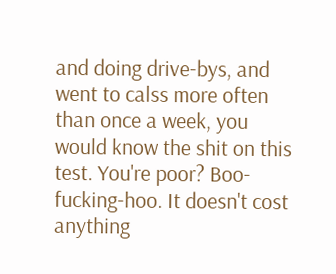and doing drive-bys, and went to calss more often than once a week, you would know the shit on this test. You're poor? Boo-fucking-hoo. It doesn't cost anything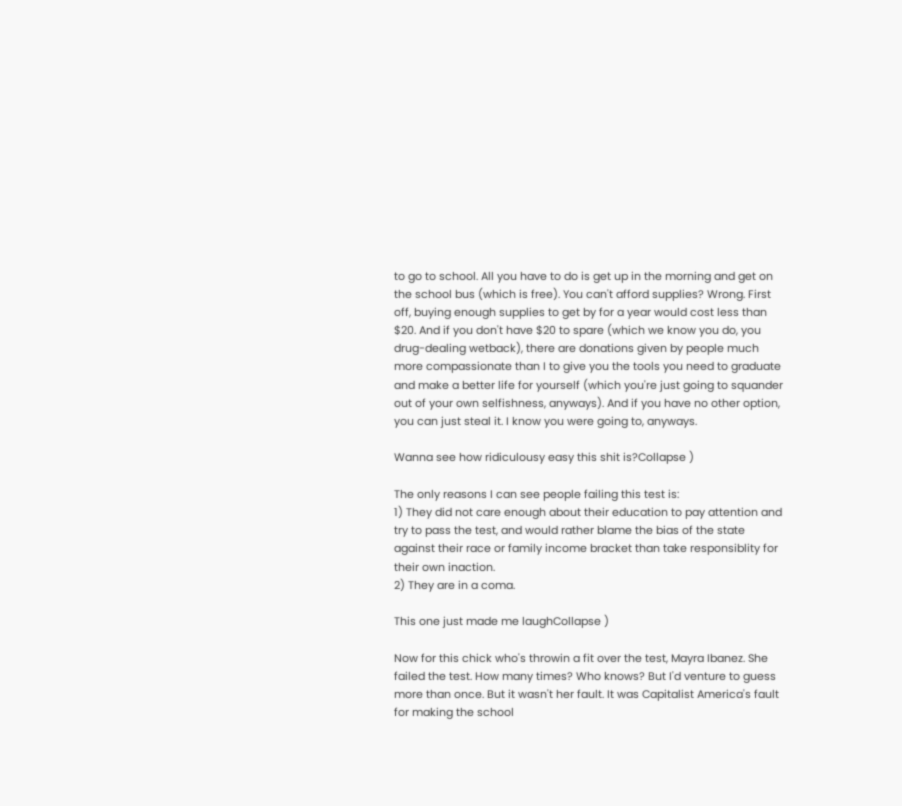to go to school. All you have to do is get up in the morning and get on the school bus (which is free). You can't afford supplies? Wrong. First off, buying enough supplies to get by for a year would cost less than $20. And if you don't have $20 to spare (which we know you do, you drug-dealing wetback), there are donations given by people much more compassionate than I to give you the tools you need to graduate and make a better life for yourself (which you're just going to squander out of your own selfishness, anyways). And if you have no other option, you can just steal it. I know you were going to, anyways.

Wanna see how ridiculousy easy this shit is?Collapse )

The only reasons I can see people failing this test is:
1) They did not care enough about their education to pay attention and try to pass the test, and would rather blame the bias of the state against their race or family income bracket than take responsiblity for their own inaction.
2) They are in a coma.

This one just made me laughCollapse )

Now for this chick who's throwin a fit over the test, Mayra Ibanez. She failed the test. How many times? Who knows? But I'd venture to guess more than once. But it wasn't her fault. It was Capitalist America's fault for making the school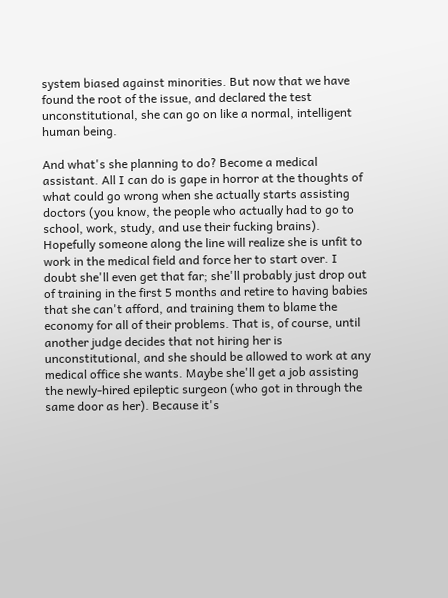system biased against minorities. But now that we have found the root of the issue, and declared the test unconstitutional, she can go on like a normal, intelligent human being.

And what's she planning to do? Become a medical assistant. All I can do is gape in horror at the thoughts of what could go wrong when she actually starts assisting doctors (you know, the people who actually had to go to school, work, study, and use their fucking brains). Hopefully someone along the line will realize she is unfit to work in the medical field and force her to start over. I doubt she'll even get that far; she'll probably just drop out of training in the first 5 months and retire to having babies that she can't afford, and training them to blame the economy for all of their problems. That is, of course, until another judge decides that not hiring her is unconstitutional, and she should be allowed to work at any medical office she wants. Maybe she'll get a job assisting the newly-hired epileptic surgeon (who got in through the same door as her). Because it's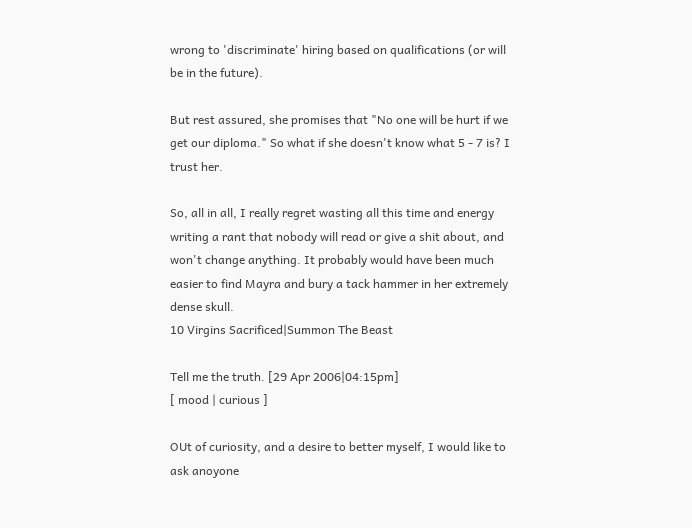wrong to 'discriminate' hiring based on qualifications (or will be in the future).

But rest assured, she promises that "No one will be hurt if we get our diploma." So what if she doesn't know what 5 - 7 is? I trust her.

So, all in all, I really regret wasting all this time and energy writing a rant that nobody will read or give a shit about, and won't change anything. It probably would have been much easier to find Mayra and bury a tack hammer in her extremely dense skull.
10 Virgins Sacrificed|Summon The Beast

Tell me the truth. [29 Apr 2006|04:15pm]
[ mood | curious ]

OUt of curiosity, and a desire to better myself, I would like to ask anoyone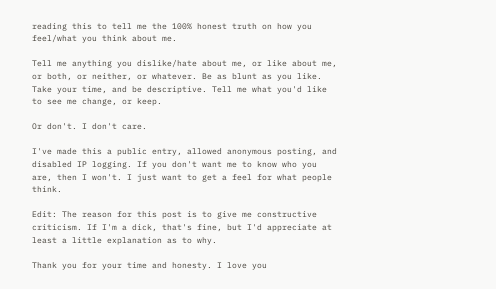reading this to tell me the 100% honest truth on how you feel/what you think about me.

Tell me anything you dislike/hate about me, or like about me, or both, or neither, or whatever. Be as blunt as you like. Take your time, and be descriptive. Tell me what you'd like to see me change, or keep.

Or don't. I don't care.

I've made this a public entry, allowed anonymous posting, and disabled IP logging. If you don't want me to know who you are, then I won't. I just want to get a feel for what people think.

Edit: The reason for this post is to give me constructive criticism. If I'm a dick, that's fine, but I'd appreciate at least a little explanation as to why.

Thank you for your time and honesty. I love you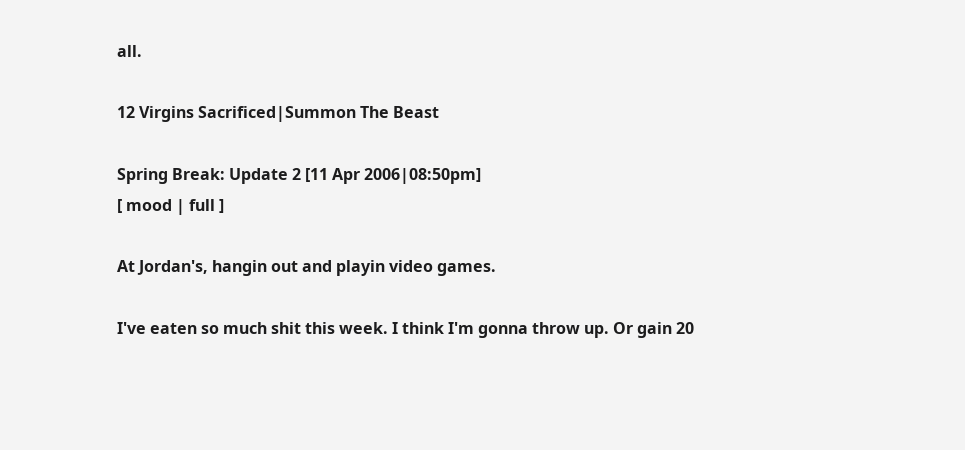all.

12 Virgins Sacrificed|Summon The Beast

Spring Break: Update 2 [11 Apr 2006|08:50pm]
[ mood | full ]

At Jordan's, hangin out and playin video games.

I've eaten so much shit this week. I think I'm gonna throw up. Or gain 20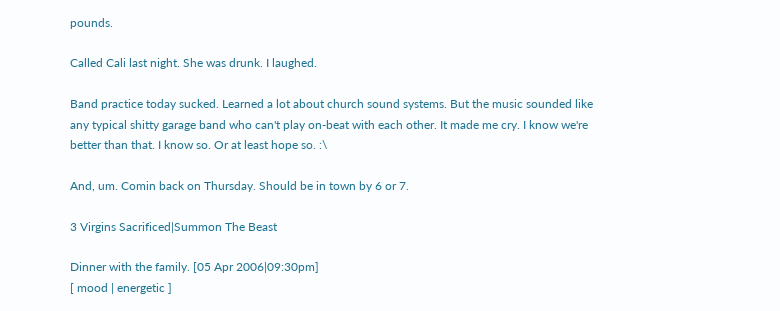pounds.

Called Cali last night. She was drunk. I laughed.

Band practice today sucked. Learned a lot about church sound systems. But the music sounded like any typical shitty garage band who can't play on-beat with each other. It made me cry. I know we're better than that. I know so. Or at least hope so. :\

And, um. Comin back on Thursday. Should be in town by 6 or 7.

3 Virgins Sacrificed|Summon The Beast

Dinner with the family. [05 Apr 2006|09:30pm]
[ mood | energetic ]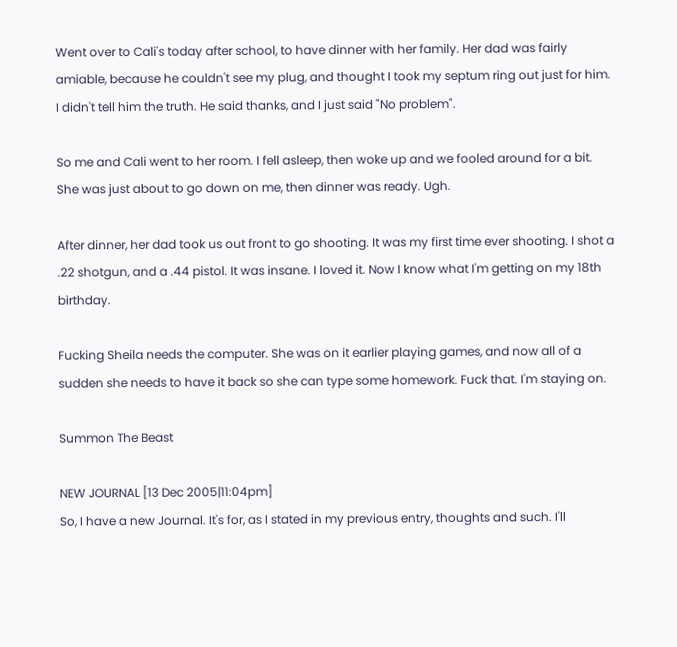Went over to Cali's today after school, to have dinner with her family. Her dad was fairly amiable, because he couldn't see my plug, and thought I took my septum ring out just for him. I didn't tell him the truth. He said thanks, and I just said "No problem".

So me and Cali went to her room. I fell asleep, then woke up and we fooled around for a bit. She was just about to go down on me, then dinner was ready. Ugh.

After dinner, her dad took us out front to go shooting. It was my first time ever shooting. I shot a .22 shotgun, and a .44 pistol. It was insane. I loved it. Now I know what I'm getting on my 18th birthday.

Fucking Sheila needs the computer. She was on it earlier playing games, and now all of a sudden she needs to have it back so she can type some homework. Fuck that. I'm staying on.

Summon The Beast

NEW JOURNAL [13 Dec 2005|11:04pm]
So, I have a new Journal. It's for, as I stated in my previous entry, thoughts and such. I'll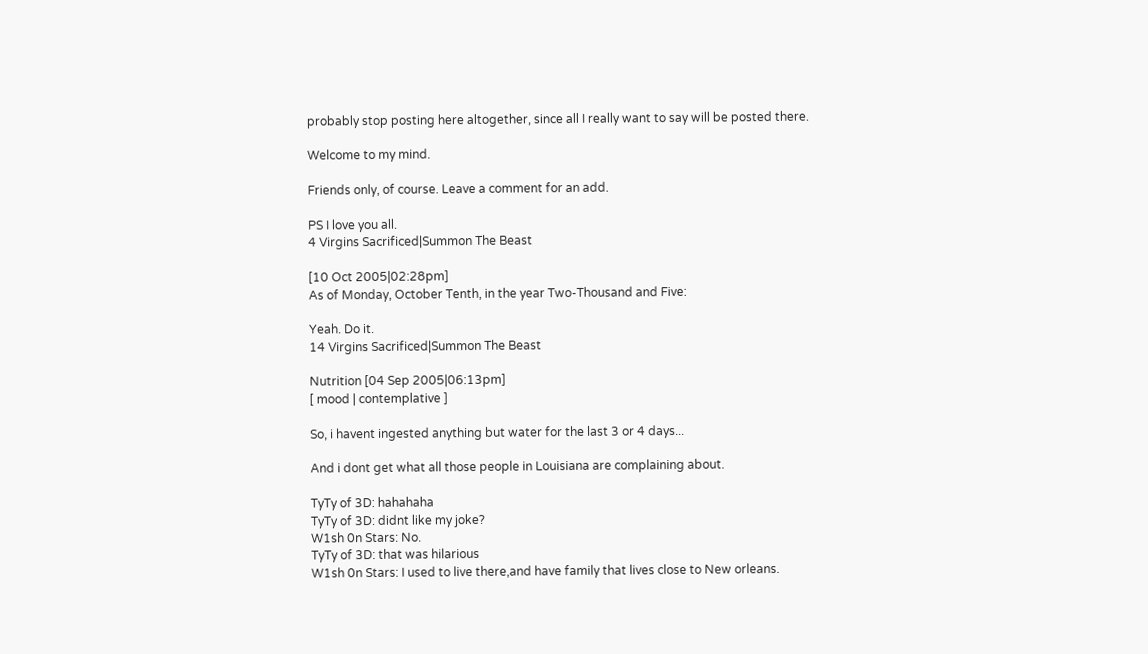probably stop posting here altogether, since all I really want to say will be posted there.

Welcome to my mind.

Friends only, of course. Leave a comment for an add.

PS I love you all.
4 Virgins Sacrificed|Summon The Beast

[10 Oct 2005|02:28pm]
As of Monday, October Tenth, in the year Two-Thousand and Five:

Yeah. Do it.
14 Virgins Sacrificed|Summon The Beast

Nutrition [04 Sep 2005|06:13pm]
[ mood | contemplative ]

So, i havent ingested anything but water for the last 3 or 4 days...

And i dont get what all those people in Louisiana are complaining about.

TyTy of 3D: hahahaha
TyTy of 3D: didnt like my joke?
W1sh 0n Stars: No.
TyTy of 3D: that was hilarious
W1sh 0n Stars: I used to live there,and have family that lives close to New orleans.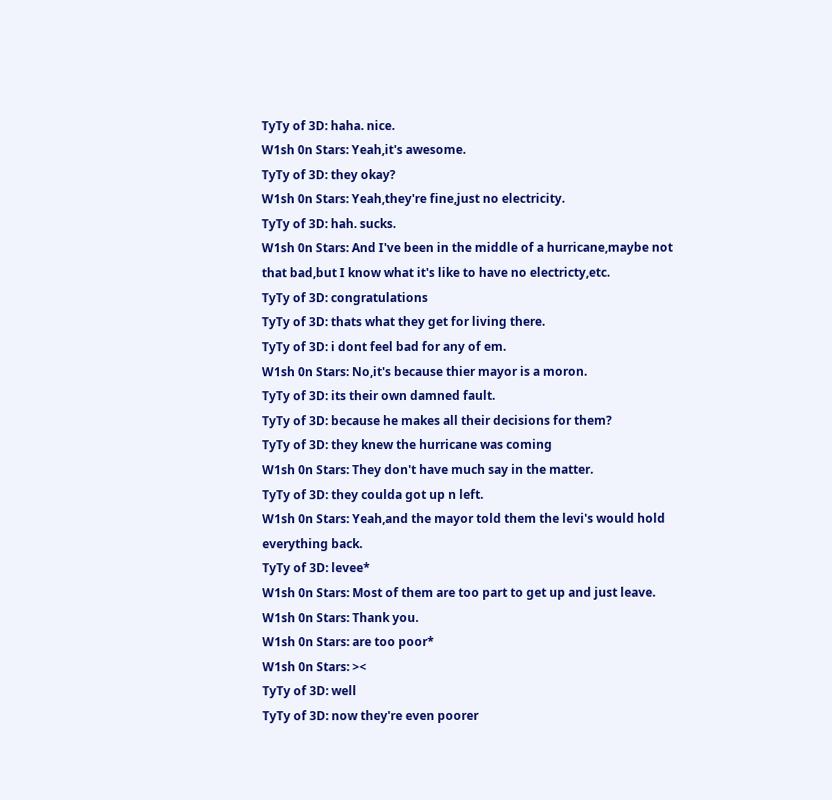TyTy of 3D: haha. nice.
W1sh 0n Stars: Yeah,it's awesome.
TyTy of 3D: they okay?
W1sh 0n Stars: Yeah,they're fine,just no electricity.
TyTy of 3D: hah. sucks.
W1sh 0n Stars: And I've been in the middle of a hurricane,maybe not that bad,but I know what it's like to have no electricty,etc.
TyTy of 3D: congratulations
TyTy of 3D: thats what they get for living there.
TyTy of 3D: i dont feel bad for any of em.
W1sh 0n Stars: No,it's because thier mayor is a moron.
TyTy of 3D: its their own damned fault.
TyTy of 3D: because he makes all their decisions for them?
TyTy of 3D: they knew the hurricane was coming
W1sh 0n Stars: They don't have much say in the matter.
TyTy of 3D: they coulda got up n left.
W1sh 0n Stars: Yeah,and the mayor told them the levi's would hold everything back.
TyTy of 3D: levee*
W1sh 0n Stars: Most of them are too part to get up and just leave.
W1sh 0n Stars: Thank you.
W1sh 0n Stars: are too poor*
W1sh 0n Stars: ><
TyTy of 3D: well
TyTy of 3D: now they're even poorer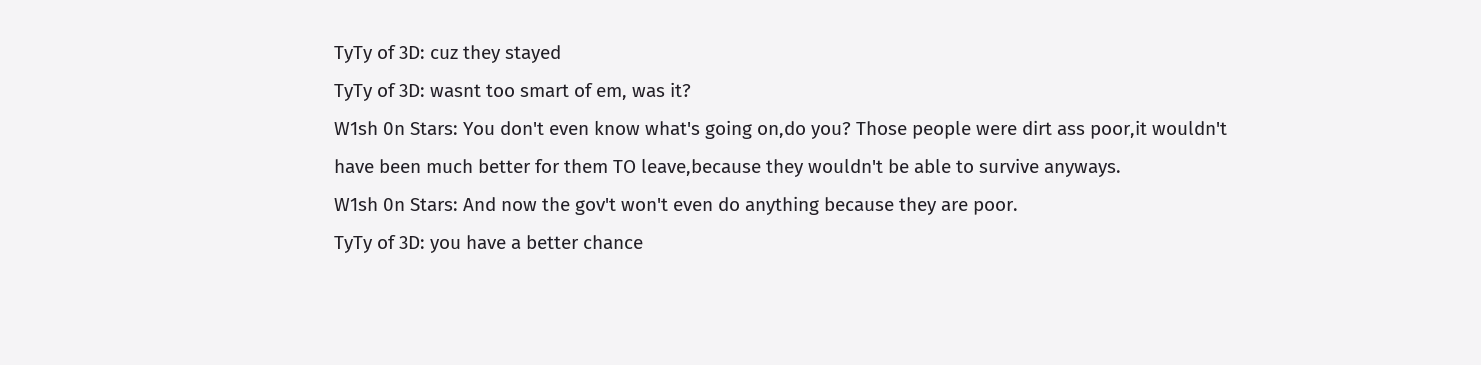TyTy of 3D: cuz they stayed
TyTy of 3D: wasnt too smart of em, was it?
W1sh 0n Stars: You don't even know what's going on,do you? Those people were dirt ass poor,it wouldn't have been much better for them TO leave,because they wouldn't be able to survive anyways.
W1sh 0n Stars: And now the gov't won't even do anything because they are poor.
TyTy of 3D: you have a better chance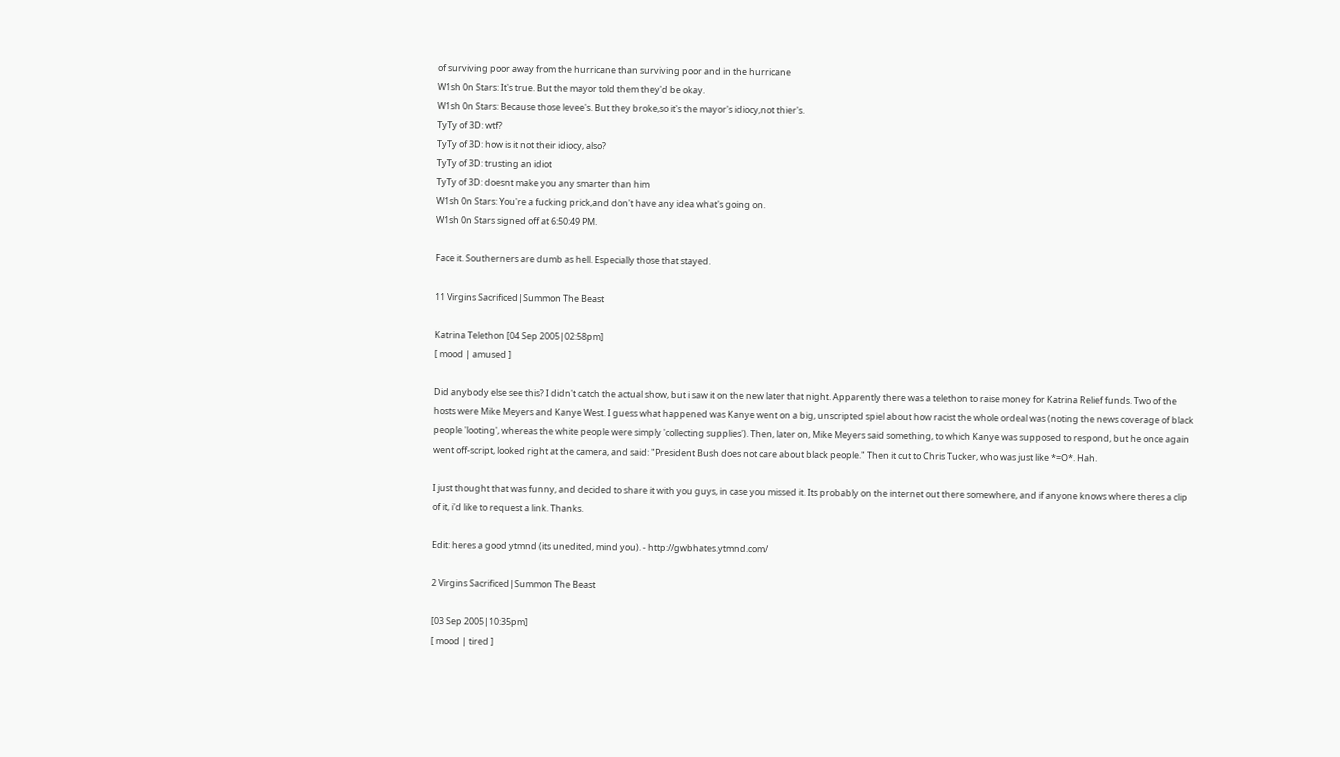of surviving poor away from the hurricane than surviving poor and in the hurricane
W1sh 0n Stars: It's true. But the mayor told them they'd be okay.
W1sh 0n Stars: Because those levee's. But they broke,so it's the mayor's idiocy,not thier's.
TyTy of 3D: wtf?
TyTy of 3D: how is it not their idiocy, also?
TyTy of 3D: trusting an idiot
TyTy of 3D: doesnt make you any smarter than him
W1sh 0n Stars: You're a fucking prick,and don't have any idea what's going on.
W1sh 0n Stars signed off at 6:50:49 PM.

Face it. Southerners are dumb as hell. Especially those that stayed.

11 Virgins Sacrificed|Summon The Beast

Katrina Telethon [04 Sep 2005|02:58pm]
[ mood | amused ]

Did anybody else see this? I didn't catch the actual show, but i saw it on the new later that night. Apparently there was a telethon to raise money for Katrina Relief funds. Two of the hosts were Mike Meyers and Kanye West. I guess what happened was Kanye went on a big, unscripted spiel about how racist the whole ordeal was (noting the news coverage of black people 'looting', whereas the white people were simply 'collecting supplies'). Then, later on, Mike Meyers said something, to which Kanye was supposed to respond, but he once again went off-script, looked right at the camera, and said: "President Bush does not care about black people." Then it cut to Chris Tucker, who was just like *=O*. Hah.

I just thought that was funny, and decided to share it with you guys, in case you missed it. Its probably on the internet out there somewhere, and if anyone knows where theres a clip of it, i'd like to request a link. Thanks.

Edit: heres a good ytmnd (its unedited, mind you). - http://gwbhates.ytmnd.com/

2 Virgins Sacrificed|Summon The Beast

[03 Sep 2005|10:35pm]
[ mood | tired ]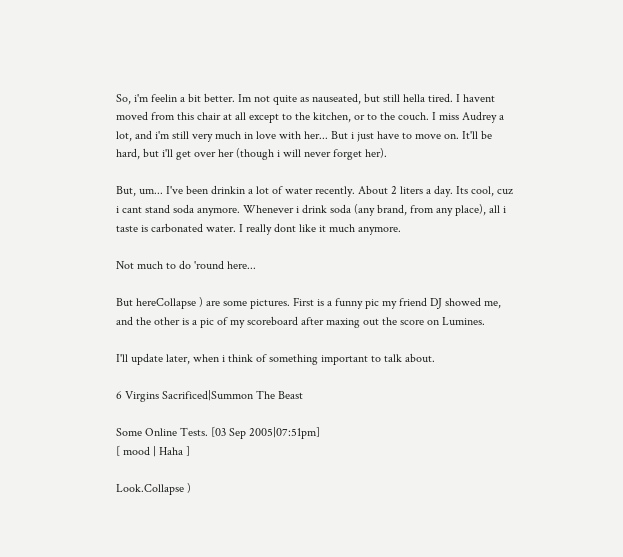So, i'm feelin a bit better. Im not quite as nauseated, but still hella tired. I havent moved from this chair at all except to the kitchen, or to the couch. I miss Audrey a lot, and i'm still very much in love with her... But i just have to move on. It'll be hard, but i'll get over her (though i will never forget her).

But, um... I've been drinkin a lot of water recently. About 2 liters a day. Its cool, cuz i cant stand soda anymore. Whenever i drink soda (any brand, from any place), all i taste is carbonated water. I really dont like it much anymore.

Not much to do 'round here...

But hereCollapse ) are some pictures. First is a funny pic my friend DJ showed me, and the other is a pic of my scoreboard after maxing out the score on Lumines.

I'll update later, when i think of something important to talk about.

6 Virgins Sacrificed|Summon The Beast

Some Online Tests. [03 Sep 2005|07:51pm]
[ mood | Haha ]

Look.Collapse )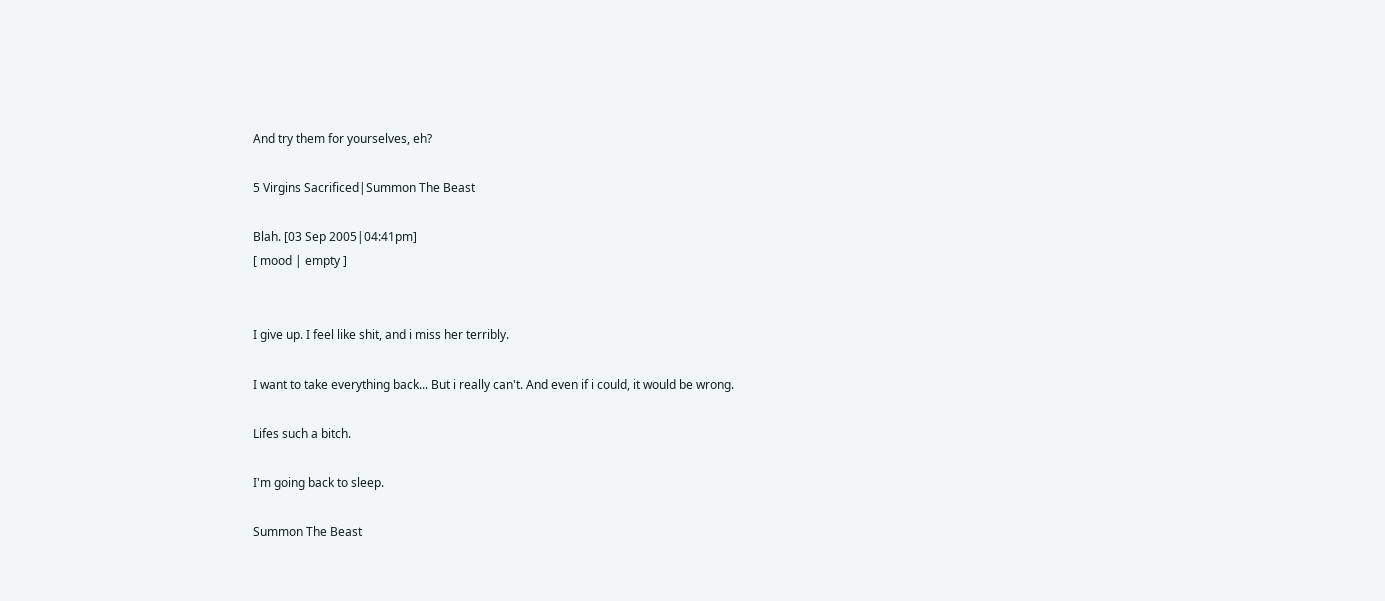And try them for yourselves, eh?

5 Virgins Sacrificed|Summon The Beast

Blah. [03 Sep 2005|04:41pm]
[ mood | empty ]


I give up. I feel like shit, and i miss her terribly.

I want to take everything back... But i really can't. And even if i could, it would be wrong.

Lifes such a bitch.

I'm going back to sleep.

Summon The Beast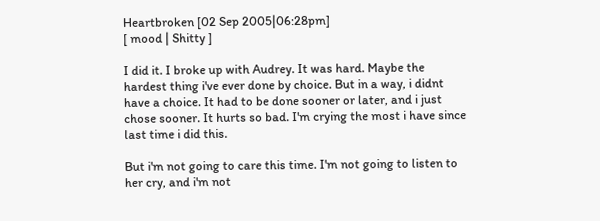Heartbroken [02 Sep 2005|06:28pm]
[ mood | Shitty ]

I did it. I broke up with Audrey. It was hard. Maybe the hardest thing i've ever done by choice. But in a way, i didnt have a choice. It had to be done sooner or later, and i just chose sooner. It hurts so bad. I'm crying the most i have since last time i did this.

But i'm not going to care this time. I'm not going to listen to her cry, and i'm not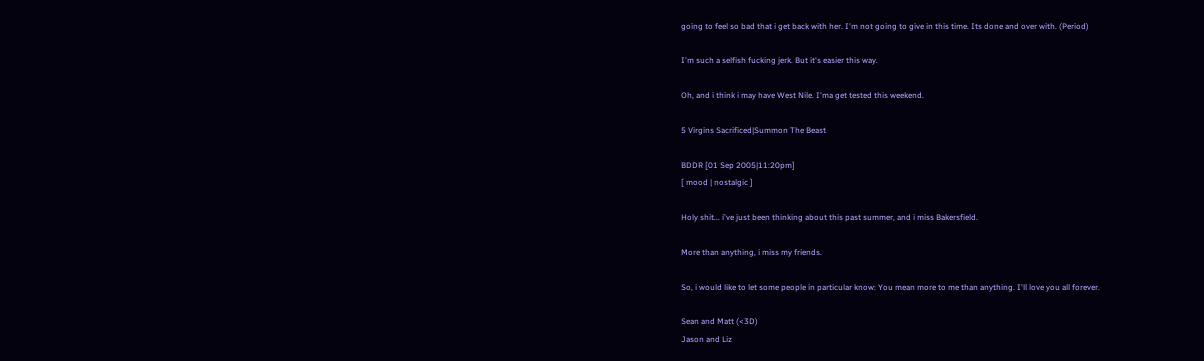going to feel so bad that i get back with her. I'm not going to give in this time. Its done and over with. (Period)

I'm such a selfish fucking jerk. But it's easier this way.

Oh, and i think i may have West Nile. I'ma get tested this weekend.

5 Virgins Sacrificed|Summon The Beast

BDDR [01 Sep 2005|11:20pm]
[ mood | nostalgic ]

Holy shit... i've just been thinking about this past summer, and i miss Bakersfield.

More than anything, i miss my friends.

So, i would like to let some people in particular know: You mean more to me than anything. I'll love you all forever.

Sean and Matt (<3D)
Jason and Liz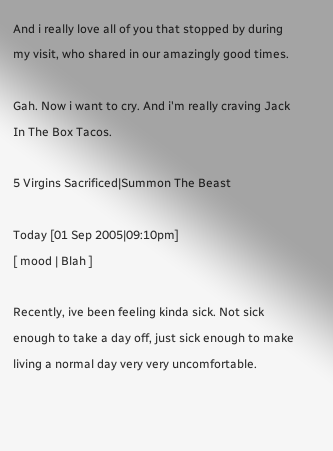And i really love all of you that stopped by during my visit, who shared in our amazingly good times.

Gah. Now i want to cry. And i'm really craving Jack In The Box Tacos.

5 Virgins Sacrificed|Summon The Beast

Today [01 Sep 2005|09:10pm]
[ mood | Blah ]

Recently, ive been feeling kinda sick. Not sick enough to take a day off, just sick enough to make living a normal day very very uncomfortable.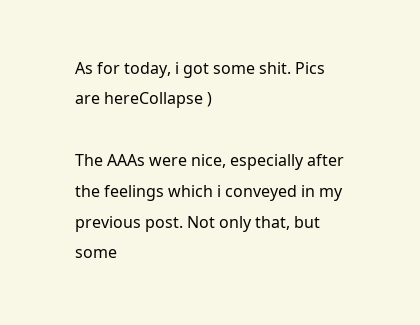As for today, i got some shit. Pics are hereCollapse )

The AAAs were nice, especially after the feelings which i conveyed in my previous post. Not only that, but some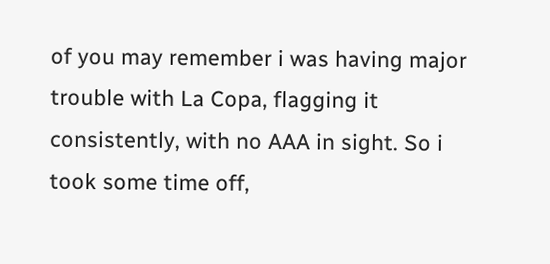of you may remember i was having major trouble with La Copa, flagging it consistently, with no AAA in sight. So i took some time off,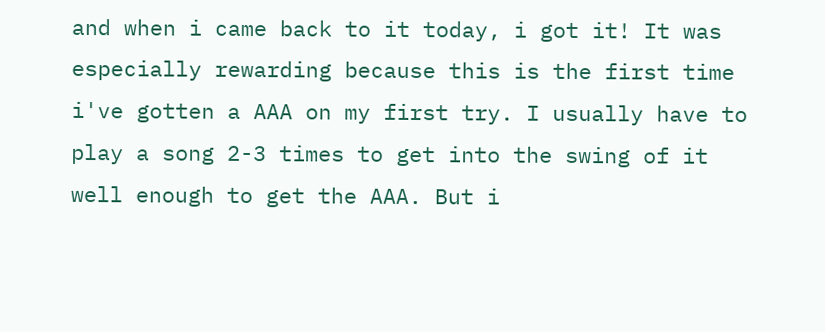and when i came back to it today, i got it! It was especially rewarding because this is the first time i've gotten a AAA on my first try. I usually have to play a song 2-3 times to get into the swing of it well enough to get the AAA. But i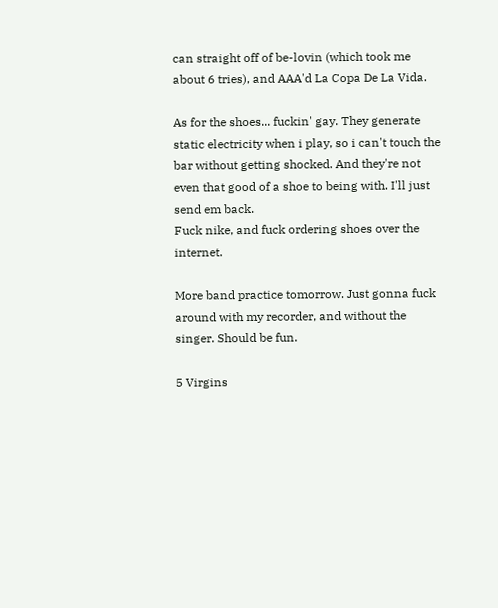can straight off of be-lovin (which took me about 6 tries), and AAA'd La Copa De La Vida.

As for the shoes... fuckin' gay. They generate static electricity when i play, so i can't touch the bar without getting shocked. And they're not even that good of a shoe to being with. I'll just send em back.
Fuck nike, and fuck ordering shoes over the internet.

More band practice tomorrow. Just gonna fuck around with my recorder, and without the singer. Should be fun.

5 Virgins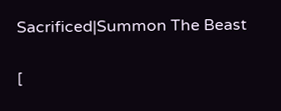Sacrificed|Summon The Beast

[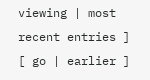viewing | most recent entries ]
[ go | earlier ]